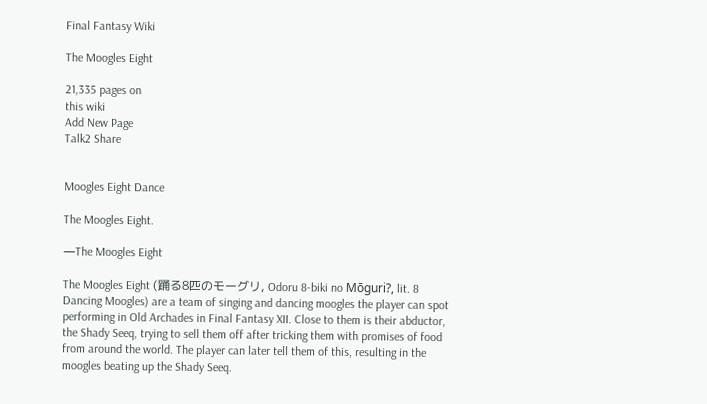Final Fantasy Wiki

The Moogles Eight

21,335 pages on
this wiki
Add New Page
Talk2 Share


Moogles Eight Dance

The Moogles Eight.

—The Moogles Eight

The Moogles Eight (踊る8匹のモーグリ, Odoru 8-biki no Mōguri?, lit. 8 Dancing Moogles) are a team of singing and dancing moogles the player can spot performing in Old Archades in Final Fantasy XII. Close to them is their abductor, the Shady Seeq, trying to sell them off after tricking them with promises of food from around the world. The player can later tell them of this, resulting in the moogles beating up the Shady Seeq.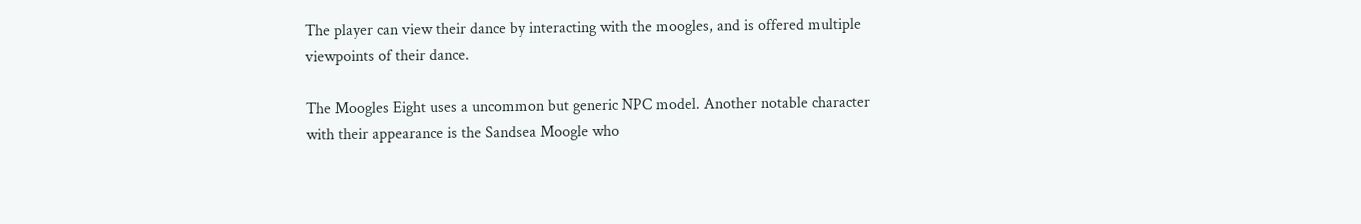The player can view their dance by interacting with the moogles, and is offered multiple viewpoints of their dance.

The Moogles Eight uses a uncommon but generic NPC model. Another notable character with their appearance is the Sandsea Moogle who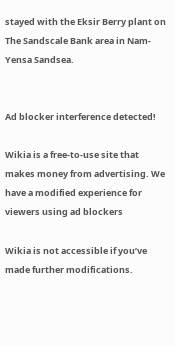stayed with the Eksir Berry plant on The Sandscale Bank area in Nam-Yensa Sandsea.


Ad blocker interference detected!

Wikia is a free-to-use site that makes money from advertising. We have a modified experience for viewers using ad blockers

Wikia is not accessible if you’ve made further modifications.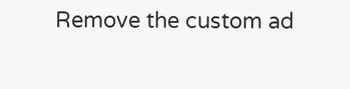Remove the custom ad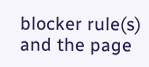blocker rule(s) and the page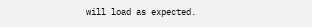will load as expected.